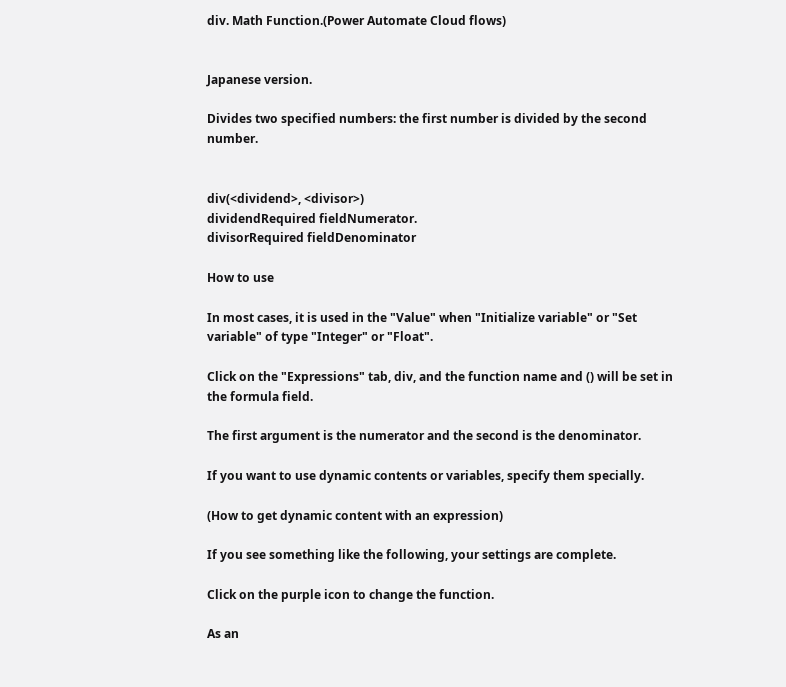div. Math Function.(Power Automate Cloud flows)


Japanese version.

Divides two specified numbers: the first number is divided by the second number.


div(<dividend>, <divisor>)
dividendRequired fieldNumerator.
divisorRequired fieldDenominator

How to use

In most cases, it is used in the "Value" when "Initialize variable" or "Set variable" of type "Integer" or "Float".

Click on the "Expressions" tab, div, and the function name and () will be set in the formula field.

The first argument is the numerator and the second is the denominator.

If you want to use dynamic contents or variables, specify them specially.

(How to get dynamic content with an expression)

If you see something like the following, your settings are complete.

Click on the purple icon to change the function.

As an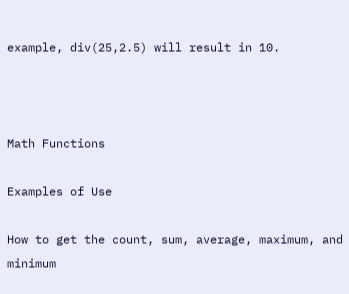example, div(25,2.5) will result in 10.



Math Functions

Examples of Use

How to get the count, sum, average, maximum, and minimum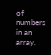of numbers in an array.